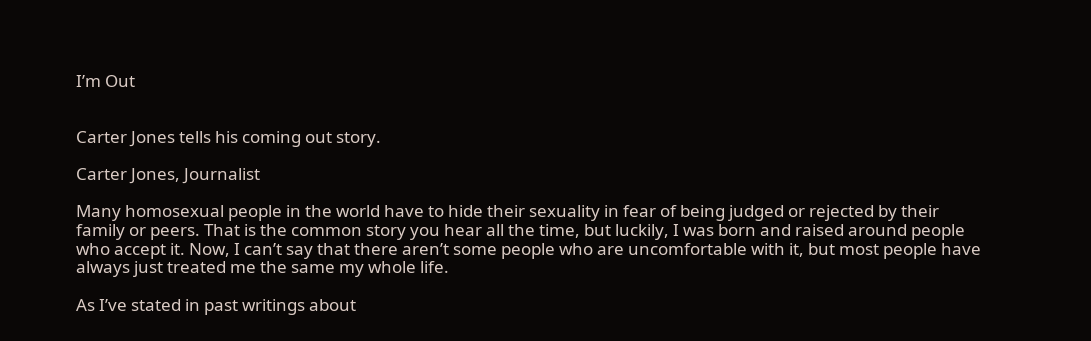I’m Out


Carter Jones tells his coming out story.

Carter Jones, Journalist

Many homosexual people in the world have to hide their sexuality in fear of being judged or rejected by their family or peers. That is the common story you hear all the time, but luckily, I was born and raised around people who accept it. Now, I can’t say that there aren’t some people who are uncomfortable with it, but most people have always just treated me the same my whole life.

As I’ve stated in past writings about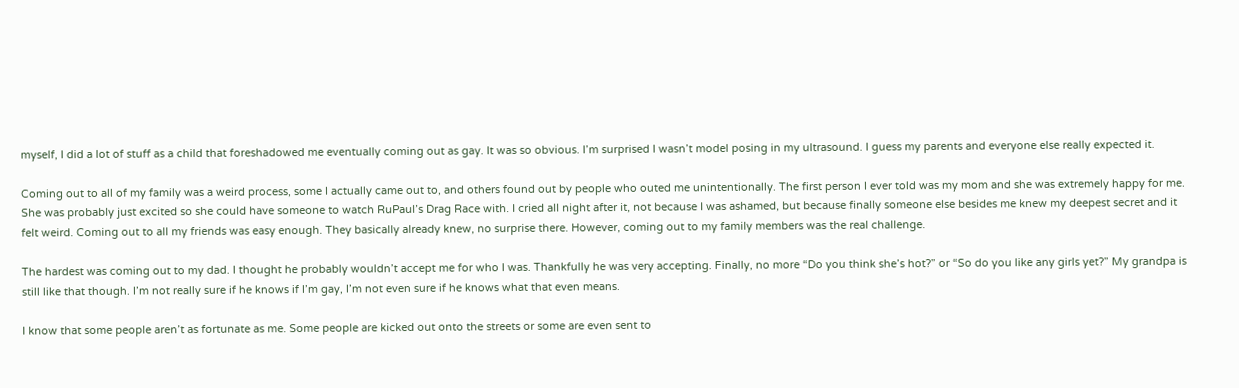myself, I did a lot of stuff as a child that foreshadowed me eventually coming out as gay. It was so obvious. I’m surprised I wasn’t model posing in my ultrasound. I guess my parents and everyone else really expected it.

Coming out to all of my family was a weird process, some I actually came out to, and others found out by people who outed me unintentionally. The first person I ever told was my mom and she was extremely happy for me. She was probably just excited so she could have someone to watch RuPaul’s Drag Race with. I cried all night after it, not because I was ashamed, but because finally someone else besides me knew my deepest secret and it felt weird. Coming out to all my friends was easy enough. They basically already knew, no surprise there. However, coming out to my family members was the real challenge.

The hardest was coming out to my dad. I thought he probably wouldn’t accept me for who I was. Thankfully he was very accepting. Finally, no more “Do you think she’s hot?” or “So do you like any girls yet?” My grandpa is still like that though. I’m not really sure if he knows if I’m gay, I’m not even sure if he knows what that even means.

I know that some people aren’t as fortunate as me. Some people are kicked out onto the streets or some are even sent to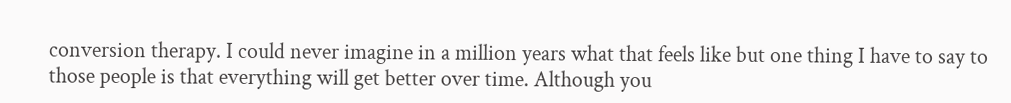conversion therapy. I could never imagine in a million years what that feels like but one thing I have to say to those people is that everything will get better over time. Although you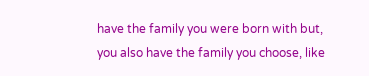have the family you were born with but, you also have the family you choose, like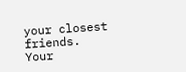your closest friends. Your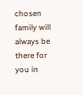chosen family will always be there for you in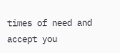times of need and accept you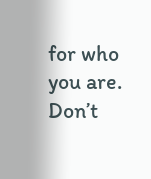for who you are. Don’t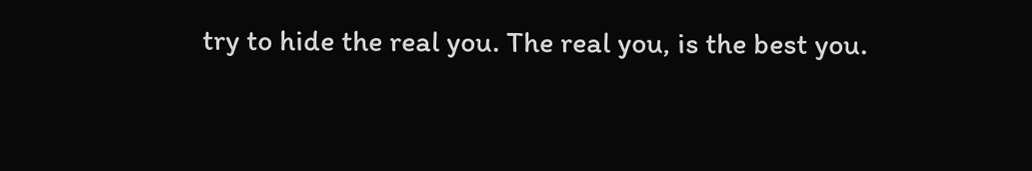try to hide the real you. The real you, is the best you.